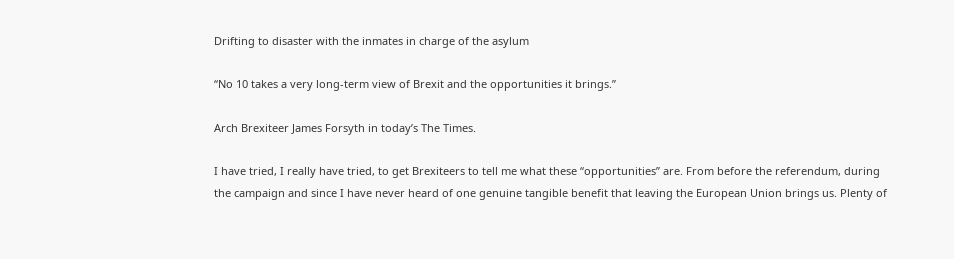Drifting to disaster with the inmates in charge of the asylum

“No 10 takes a very long-term view of Brexit and the opportunities it brings.”

Arch Brexiteer James Forsyth in today’s The Times.

I have tried, I really have tried, to get Brexiteers to tell me what these “opportunities” are. From before the referendum, during the campaign and since I have never heard of one genuine tangible benefit that leaving the European Union brings us. Plenty of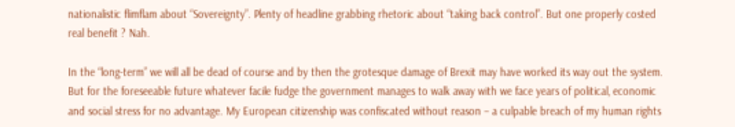nationalistic flimflam about “Sovereignty”. Plenty of headline grabbing rhetoric about “taking back control”. But one properly costed real benefit ? Nah.

In the “long-term” we will all be dead of course and by then the grotesque damage of Brexit may have worked its way out the system. But for the foreseeable future whatever facile fudge the government manages to walk away with we face years of political, economic and social stress for no advantage. My European citizenship was confiscated without reason – a culpable breach of my human rights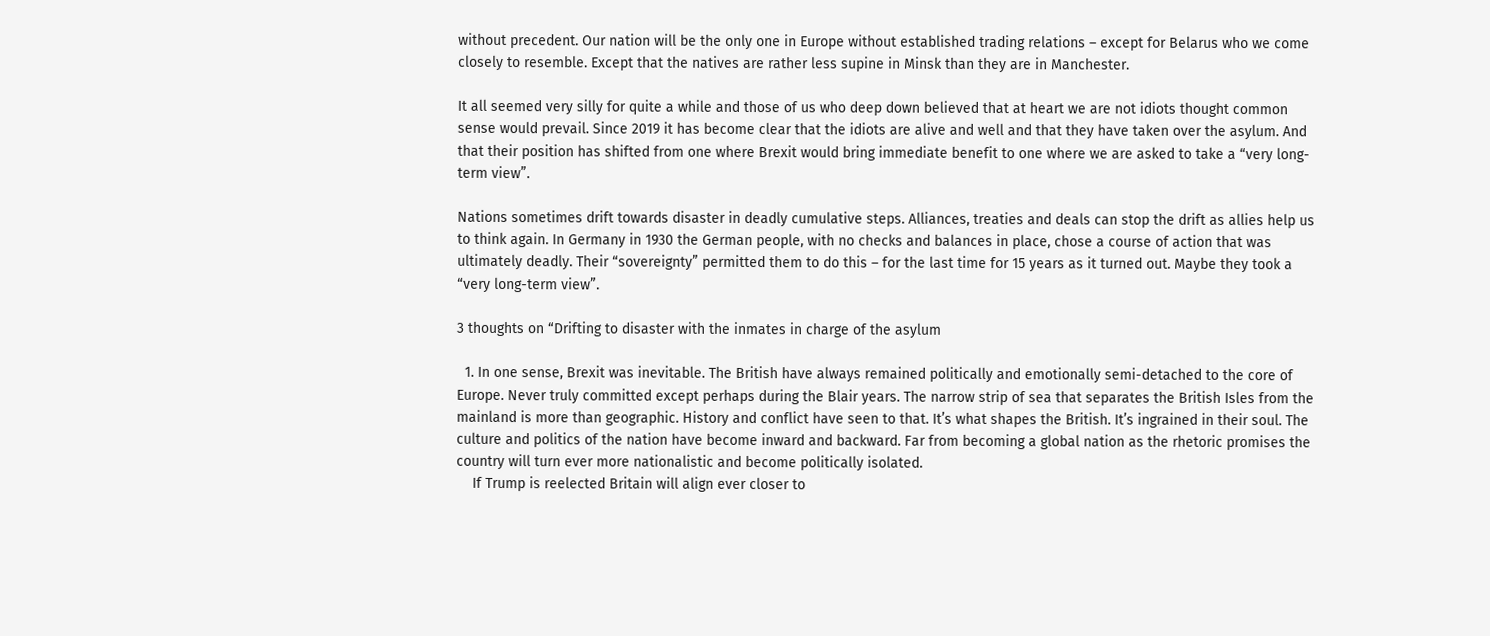without precedent. Our nation will be the only one in Europe without established trading relations – except for Belarus who we come closely to resemble. Except that the natives are rather less supine in Minsk than they are in Manchester.

It all seemed very silly for quite a while and those of us who deep down believed that at heart we are not idiots thought common sense would prevail. Since 2019 it has become clear that the idiots are alive and well and that they have taken over the asylum. And that their position has shifted from one where Brexit would bring immediate benefit to one where we are asked to take a “very long-term view”.

Nations sometimes drift towards disaster in deadly cumulative steps. Alliances, treaties and deals can stop the drift as allies help us to think again. In Germany in 1930 the German people, with no checks and balances in place, chose a course of action that was ultimately deadly. Their “sovereignty” permitted them to do this – for the last time for 15 years as it turned out. Maybe they took a “very long-term view”.

3 thoughts on “Drifting to disaster with the inmates in charge of the asylum

  1. In one sense, Brexit was inevitable. The British have always remained politically and emotionally semi-detached to the core of Europe. Never truly committed except perhaps during the Blair years. The narrow strip of sea that separates the British Isles from the mainland is more than geographic. History and conflict have seen to that. It’s what shapes the British. It’s ingrained in their soul. The culture and politics of the nation have become inward and backward. Far from becoming a global nation as the rhetoric promises the country will turn ever more nationalistic and become politically isolated.
    If Trump is reelected Britain will align ever closer to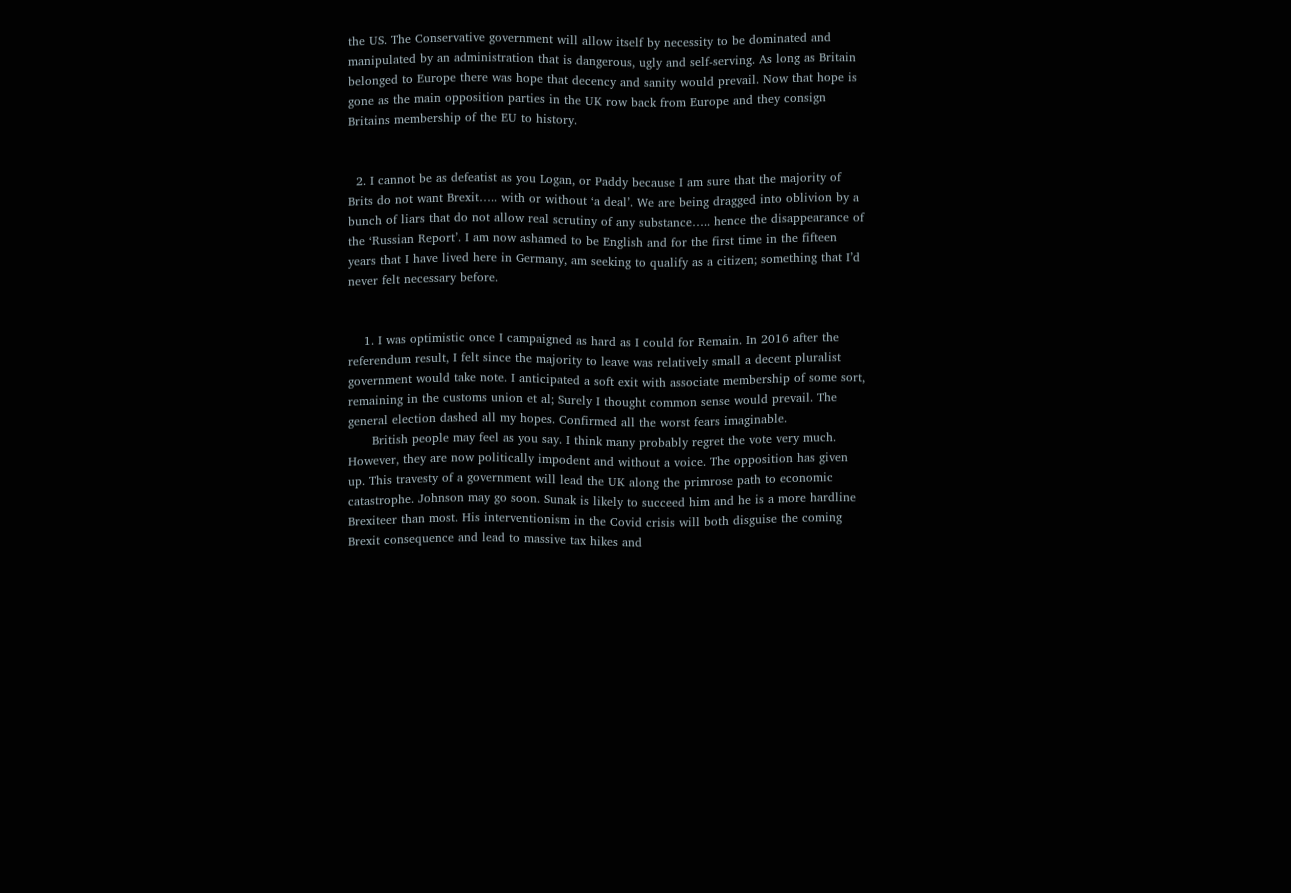the US. The Conservative government will allow itself by necessity to be dominated and manipulated by an administration that is dangerous, ugly and self-serving. As long as Britain belonged to Europe there was hope that decency and sanity would prevail. Now that hope is gone as the main opposition parties in the UK row back from Europe and they consign Britains membership of the EU to history.


  2. I cannot be as defeatist as you Logan, or Paddy because I am sure that the majority of Brits do not want Brexit….. with or without ‘a deal’. We are being dragged into oblivion by a bunch of liars that do not allow real scrutiny of any substance….. hence the disappearance of the ‘Russian Report’. I am now ashamed to be English and for the first time in the fifteen years that I have lived here in Germany, am seeking to qualify as a citizen; something that I’d never felt necessary before.


    1. I was optimistic once I campaigned as hard as I could for Remain. In 2016 after the referendum result, I felt since the majority to leave was relatively small a decent pluralist government would take note. I anticipated a soft exit with associate membership of some sort, remaining in the customs union et al; Surely I thought common sense would prevail. The general election dashed all my hopes. Confirmed all the worst fears imaginable.
      British people may feel as you say. I think many probably regret the vote very much. However, they are now politically impodent and without a voice. The opposition has given up. This travesty of a government will lead the UK along the primrose path to economic catastrophe. Johnson may go soon. Sunak is likely to succeed him and he is a more hardline Brexiteer than most. His interventionism in the Covid crisis will both disguise the coming Brexit consequence and lead to massive tax hikes and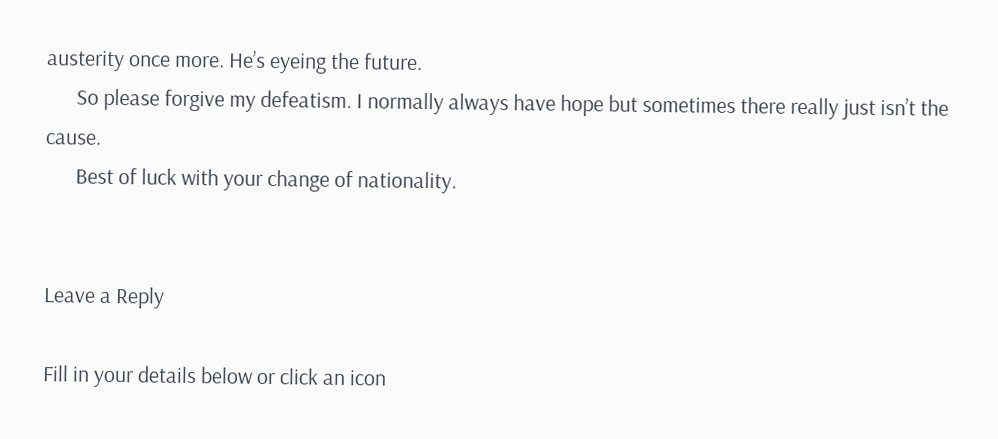austerity once more. He’s eyeing the future.
      So please forgive my defeatism. I normally always have hope but sometimes there really just isn’t the cause.
      Best of luck with your change of nationality.


Leave a Reply

Fill in your details below or click an icon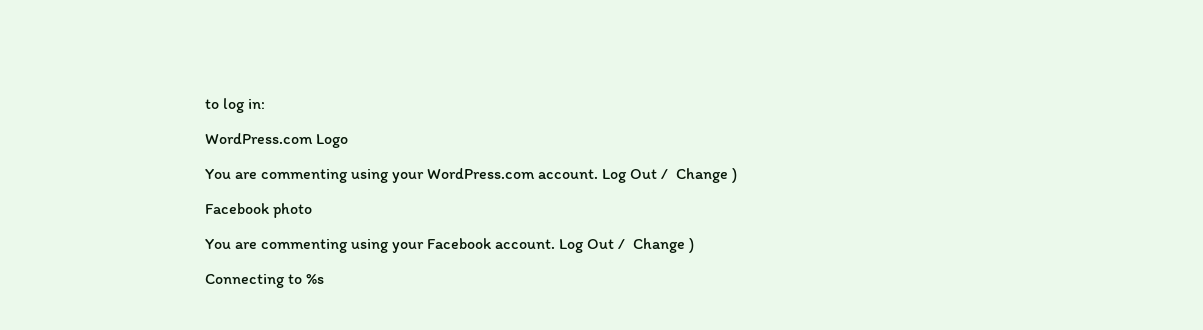to log in:

WordPress.com Logo

You are commenting using your WordPress.com account. Log Out /  Change )

Facebook photo

You are commenting using your Facebook account. Log Out /  Change )

Connecting to %s